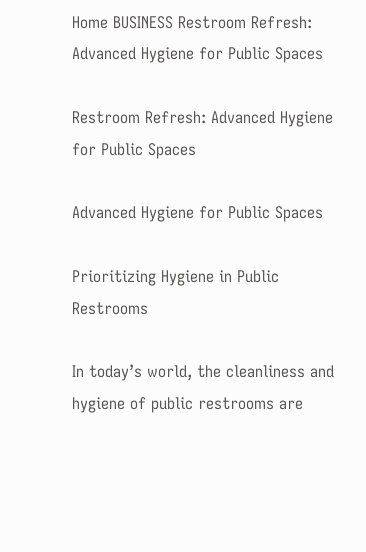Home BUSINESS Restroom Refresh: Advanced Hygiene for Public Spaces

Restroom Refresh: Advanced Hygiene for Public Spaces

Advanced Hygiene for Public Spaces

Prioritizing Hygiene in Public Restrooms

In today’s world, the cleanliness and hygiene of public restrooms are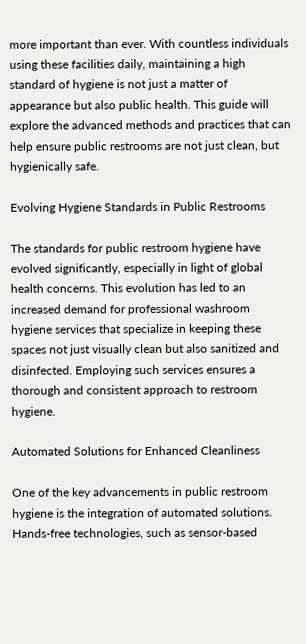more important than ever. With countless individuals using these facilities daily, maintaining a high standard of hygiene is not just a matter of appearance but also public health. This guide will explore the advanced methods and practices that can help ensure public restrooms are not just clean, but hygienically safe.

Evolving Hygiene Standards in Public Restrooms

The standards for public restroom hygiene have evolved significantly, especially in light of global health concerns. This evolution has led to an increased demand for professional washroom hygiene services that specialize in keeping these spaces not just visually clean but also sanitized and disinfected. Employing such services ensures a thorough and consistent approach to restroom hygiene.

Automated Solutions for Enhanced Cleanliness

One of the key advancements in public restroom hygiene is the integration of automated solutions. Hands-free technologies, such as sensor-based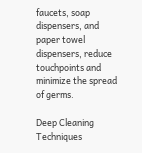faucets, soap dispensers, and paper towel dispensers, reduce touchpoints and minimize the spread of germs.

Deep Cleaning Techniques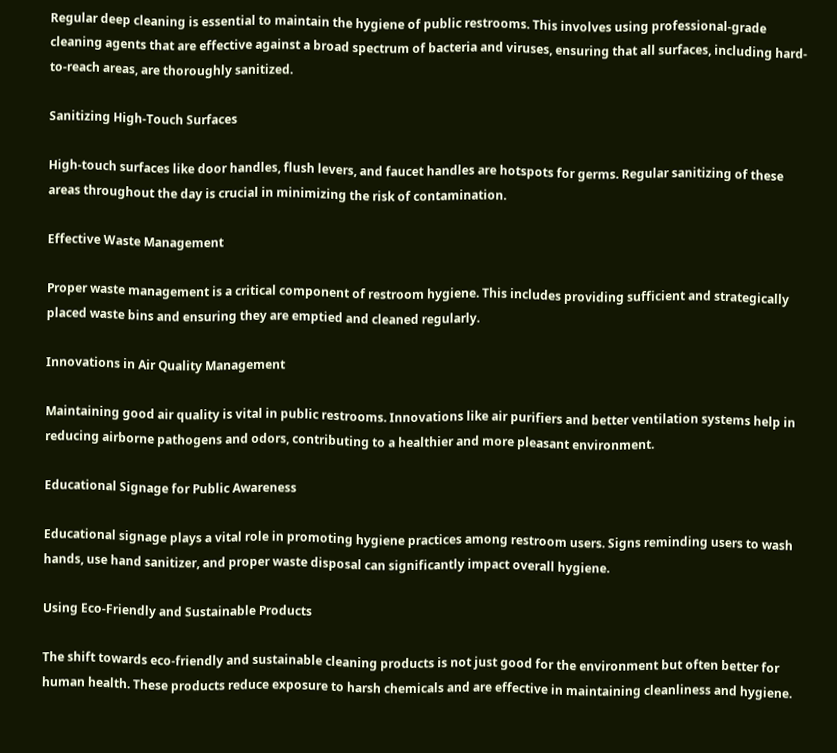Regular deep cleaning is essential to maintain the hygiene of public restrooms. This involves using professional-grade cleaning agents that are effective against a broad spectrum of bacteria and viruses, ensuring that all surfaces, including hard-to-reach areas, are thoroughly sanitized.

Sanitizing High-Touch Surfaces

High-touch surfaces like door handles, flush levers, and faucet handles are hotspots for germs. Regular sanitizing of these areas throughout the day is crucial in minimizing the risk of contamination.

Effective Waste Management

Proper waste management is a critical component of restroom hygiene. This includes providing sufficient and strategically placed waste bins and ensuring they are emptied and cleaned regularly.

Innovations in Air Quality Management

Maintaining good air quality is vital in public restrooms. Innovations like air purifiers and better ventilation systems help in reducing airborne pathogens and odors, contributing to a healthier and more pleasant environment.

Educational Signage for Public Awareness

Educational signage plays a vital role in promoting hygiene practices among restroom users. Signs reminding users to wash hands, use hand sanitizer, and proper waste disposal can significantly impact overall hygiene.

Using Eco-Friendly and Sustainable Products

The shift towards eco-friendly and sustainable cleaning products is not just good for the environment but often better for human health. These products reduce exposure to harsh chemicals and are effective in maintaining cleanliness and hygiene.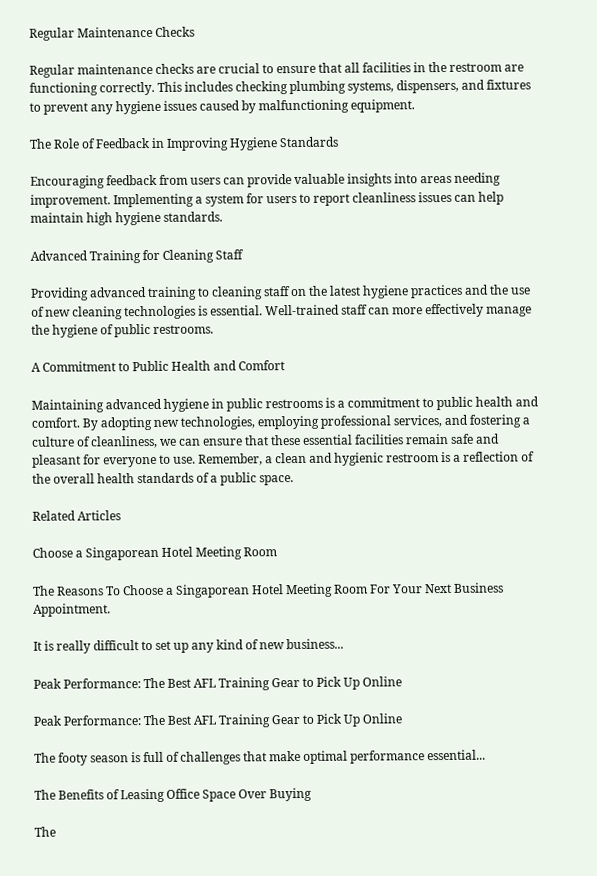Regular Maintenance Checks

Regular maintenance checks are crucial to ensure that all facilities in the restroom are functioning correctly. This includes checking plumbing systems, dispensers, and fixtures to prevent any hygiene issues caused by malfunctioning equipment.

The Role of Feedback in Improving Hygiene Standards

Encouraging feedback from users can provide valuable insights into areas needing improvement. Implementing a system for users to report cleanliness issues can help maintain high hygiene standards.

Advanced Training for Cleaning Staff

Providing advanced training to cleaning staff on the latest hygiene practices and the use of new cleaning technologies is essential. Well-trained staff can more effectively manage the hygiene of public restrooms.

A Commitment to Public Health and Comfort

Maintaining advanced hygiene in public restrooms is a commitment to public health and comfort. By adopting new technologies, employing professional services, and fostering a culture of cleanliness, we can ensure that these essential facilities remain safe and pleasant for everyone to use. Remember, a clean and hygienic restroom is a reflection of the overall health standards of a public space.

Related Articles

Choose a Singaporean Hotel Meeting Room

The Reasons To Choose a Singaporean Hotel Meeting Room For Your Next Business Appointment.

It is really difficult to set up any kind of new business...

Peak Performance: The Best AFL Training Gear to Pick Up Online

Peak Performance: The Best AFL Training Gear to Pick Up Online

The footy season is full of challenges that make optimal performance essential...

The Benefits of Leasing Office Space Over Buying

The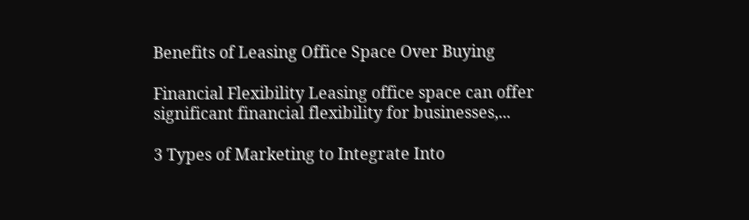Benefits of Leasing Office Space Over Buying

Financial Flexibility Leasing office space can offer significant financial flexibility for businesses,...

3 Types of Marketing to Integrate Into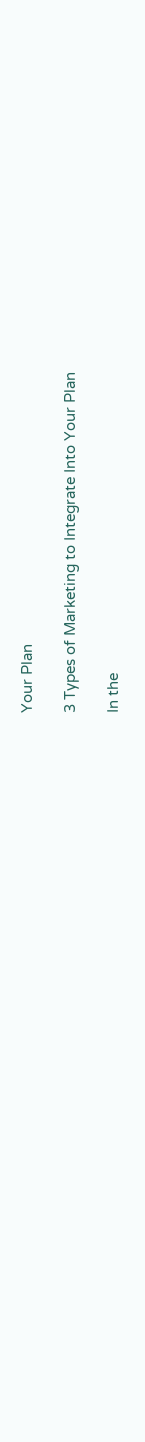Your Plan

3 Types of Marketing to Integrate Into Your Plan

In the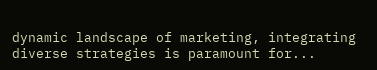dynamic landscape of marketing, integrating diverse strategies is paramount for...